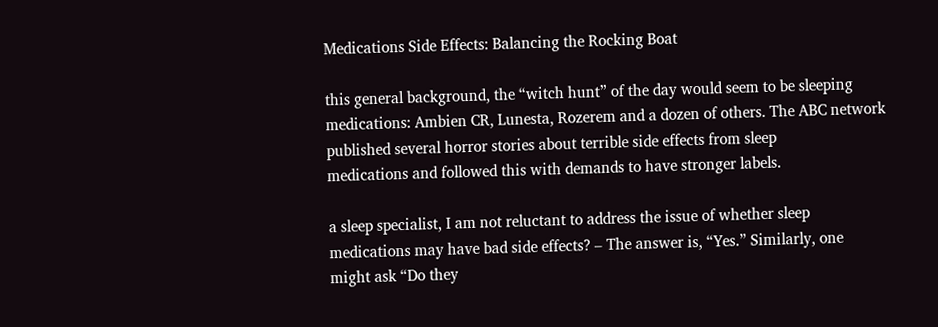Medications Side Effects: Balancing the Rocking Boat

this general background, the “witch hunt” of the day would seem to be sleeping
medications: Ambien CR, Lunesta, Rozerem and a dozen of others. The ABC network
published several horror stories about terrible side effects from sleep
medications and followed this with demands to have stronger labels.

a sleep specialist, I am not reluctant to address the issue of whether sleep
medications may have bad side effects? – The answer is, “Yes.” Similarly, one
might ask “Do they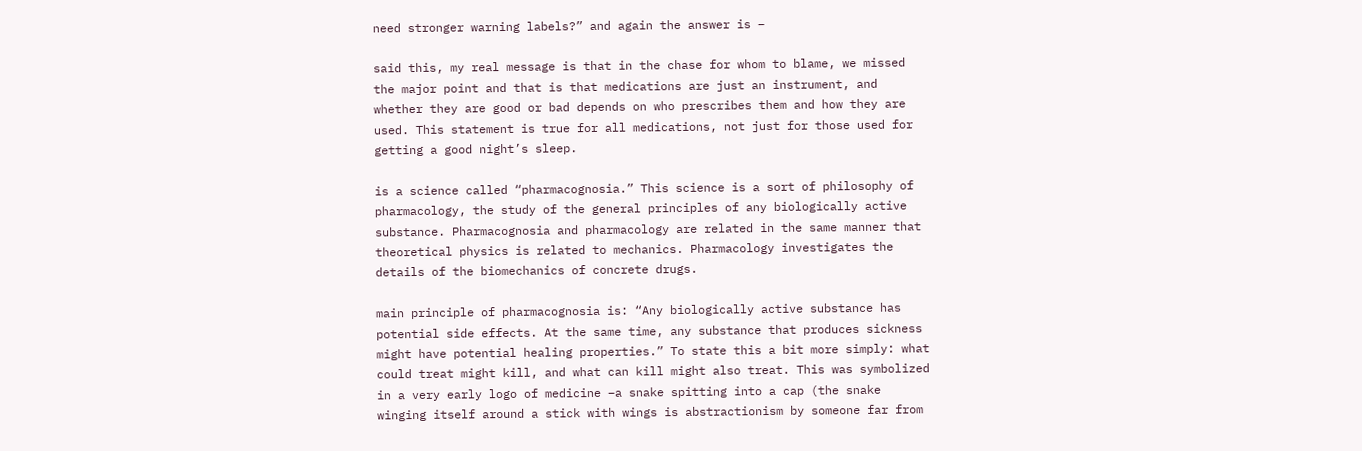need stronger warning labels?” and again the answer is –

said this, my real message is that in the chase for whom to blame, we missed
the major point and that is that medications are just an instrument, and
whether they are good or bad depends on who prescribes them and how they are
used. This statement is true for all medications, not just for those used for
getting a good night’s sleep.

is a science called “pharmacognosia.” This science is a sort of philosophy of
pharmacology, the study of the general principles of any biologically active
substance. Pharmacognosia and pharmacology are related in the same manner that
theoretical physics is related to mechanics. Pharmacology investigates the
details of the biomechanics of concrete drugs.

main principle of pharmacognosia is: “Any biologically active substance has
potential side effects. At the same time, any substance that produces sickness
might have potential healing properties.” To state this a bit more simply: what
could treat might kill, and what can kill might also treat. This was symbolized
in a very early logo of medicine –a snake spitting into a cap (the snake
winging itself around a stick with wings is abstractionism by someone far from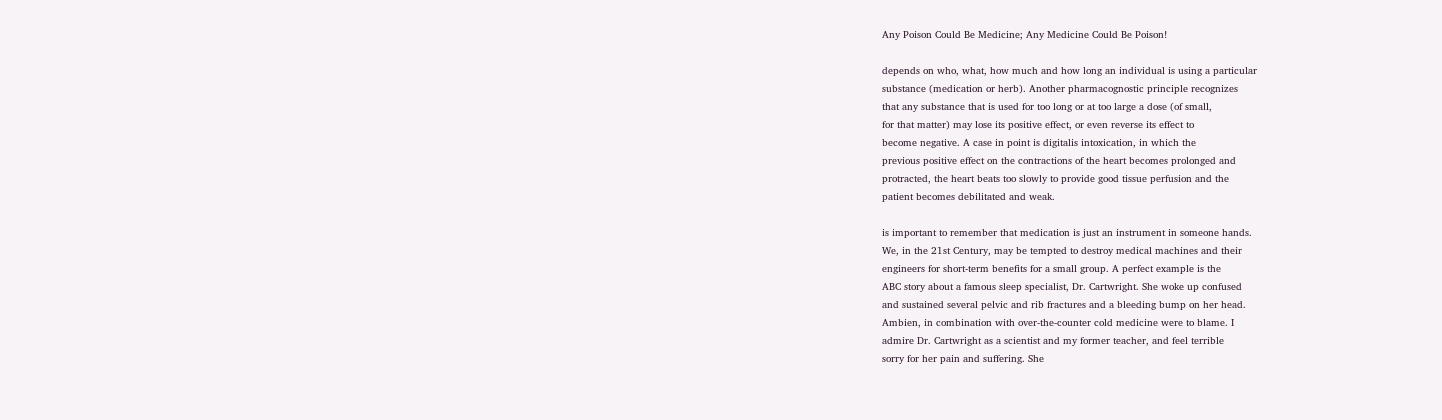Any Poison Could Be Medicine; Any Medicine Could Be Poison!

depends on who, what, how much and how long an individual is using a particular
substance (medication or herb). Another pharmacognostic principle recognizes
that any substance that is used for too long or at too large a dose (of small,
for that matter) may lose its positive effect, or even reverse its effect to
become negative. A case in point is digitalis intoxication, in which the
previous positive effect on the contractions of the heart becomes prolonged and
protracted, the heart beats too slowly to provide good tissue perfusion and the
patient becomes debilitated and weak.

is important to remember that medication is just an instrument in someone hands.
We, in the 21st Century, may be tempted to destroy medical machines and their
engineers for short-term benefits for a small group. A perfect example is the
ABC story about a famous sleep specialist, Dr. Cartwright. She woke up confused
and sustained several pelvic and rib fractures and a bleeding bump on her head.
Ambien, in combination with over-the-counter cold medicine were to blame. I
admire Dr. Cartwright as a scientist and my former teacher, and feel terrible
sorry for her pain and suffering. She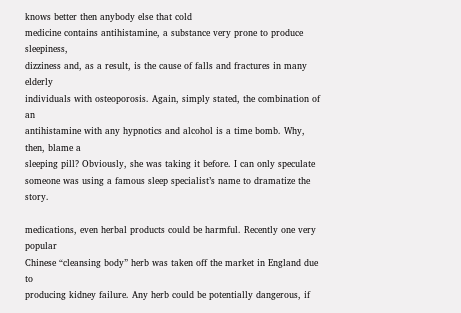knows better then anybody else that cold
medicine contains antihistamine, a substance very prone to produce sleepiness,
dizziness and, as a result, is the cause of falls and fractures in many elderly
individuals with osteoporosis. Again, simply stated, the combination of an
antihistamine with any hypnotics and alcohol is a time bomb. Why, then, blame a
sleeping pill? Obviously, she was taking it before. I can only speculate
someone was using a famous sleep specialist’s name to dramatize the story.

medications, even herbal products could be harmful. Recently one very popular
Chinese “cleansing body” herb was taken off the market in England due to
producing kidney failure. Any herb could be potentially dangerous, if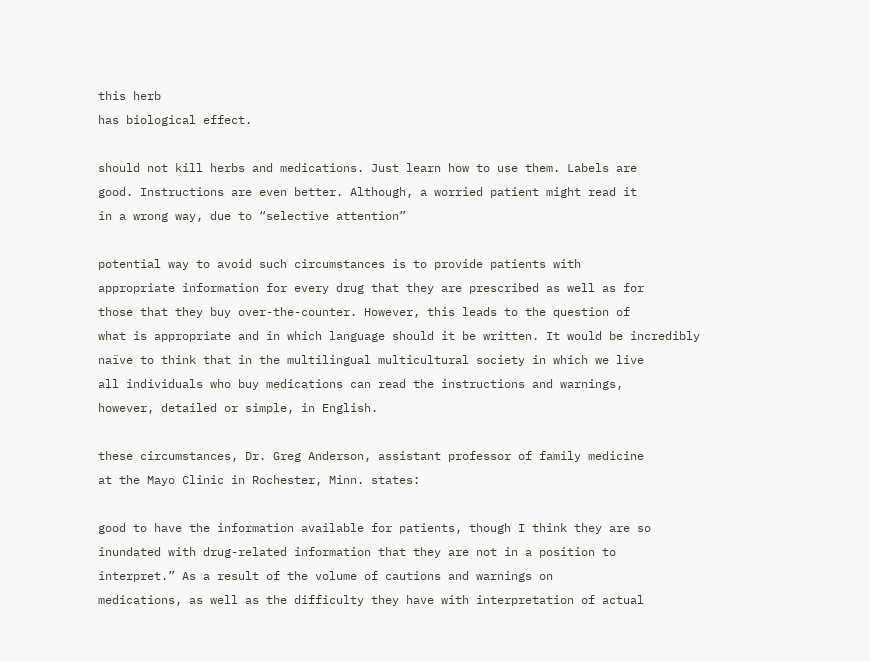this herb
has biological effect.

should not kill herbs and medications. Just learn how to use them. Labels are
good. Instructions are even better. Although, a worried patient might read it
in a wrong way, due to “selective attention”

potential way to avoid such circumstances is to provide patients with
appropriate information for every drug that they are prescribed as well as for
those that they buy over-the-counter. However, this leads to the question of
what is appropriate and in which language should it be written. It would be incredibly
naïve to think that in the multilingual multicultural society in which we live
all individuals who buy medications can read the instructions and warnings,
however, detailed or simple, in English.

these circumstances, Dr. Greg Anderson, assistant professor of family medicine
at the Mayo Clinic in Rochester, Minn. states:

good to have the information available for patients, though I think they are so
inundated with drug-related information that they are not in a position to
interpret.” As a result of the volume of cautions and warnings on
medications, as well as the difficulty they have with interpretation of actual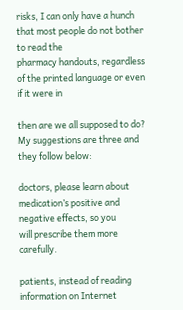risks, I can only have a hunch that most people do not bother to read the
pharmacy handouts, regardless of the printed language or even if it were in

then are we all supposed to do? My suggestions are three and they follow below:

doctors, please learn about medication’s positive and negative effects, so you
will prescribe them more carefully.

patients, instead of reading information on Internet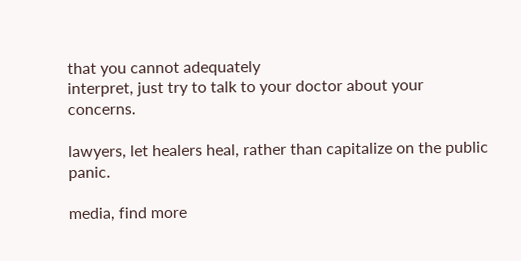that you cannot adequately
interpret, just try to talk to your doctor about your concerns.

lawyers, let healers heal, rather than capitalize on the public panic.

media, find more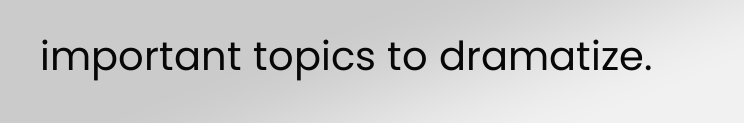important topics to dramatize.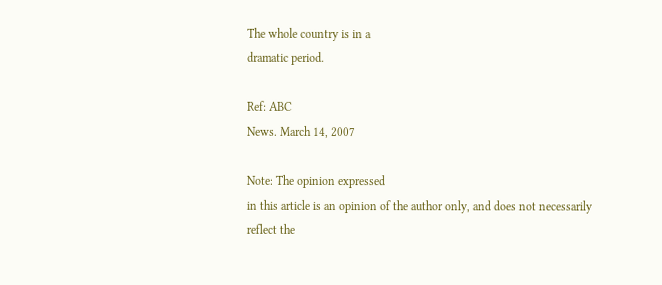The whole country is in a
dramatic period.

Ref: ABC
News. March 14, 2007

Note: The opinion expressed
in this article is an opinion of the author only, and does not necessarily
reflect the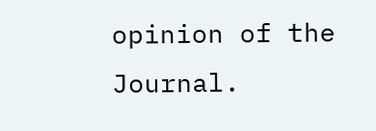opinion of the Journal.